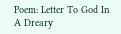Poem: Letter To God In A Dreary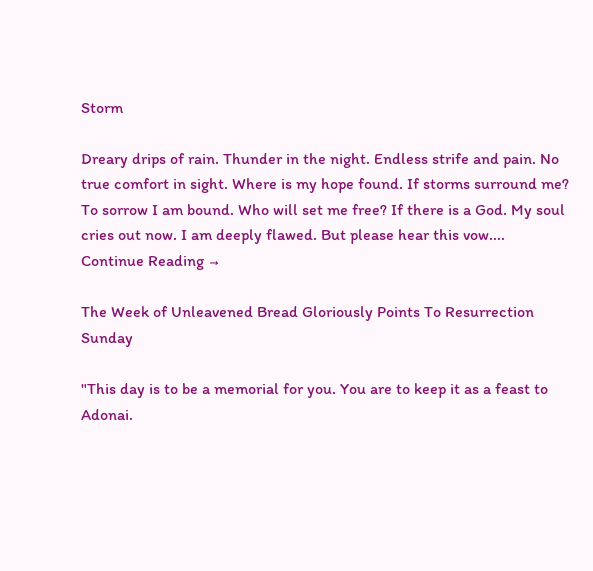Storm

Dreary drips of rain. Thunder in the night. Endless strife and pain. No true comfort in sight. Where is my hope found. If storms surround me? To sorrow I am bound. Who will set me free? If there is a God. My soul cries out now. I am deeply flawed. But please hear this vow.... Continue Reading →

The Week of Unleavened Bread Gloriously Points To Resurrection Sunday

"This day is to be a memorial for you. You are to keep it as a feast to Adonai.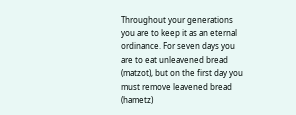Throughout your generations you are to keep it as an eternal ordinance. For seven days you are to eat unleavened bread (matzot), but on the first day you must remove leavened bread (hametz)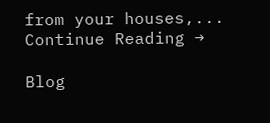from your houses,... Continue Reading →

Blog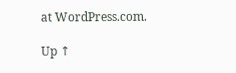at WordPress.com.

Up ↑